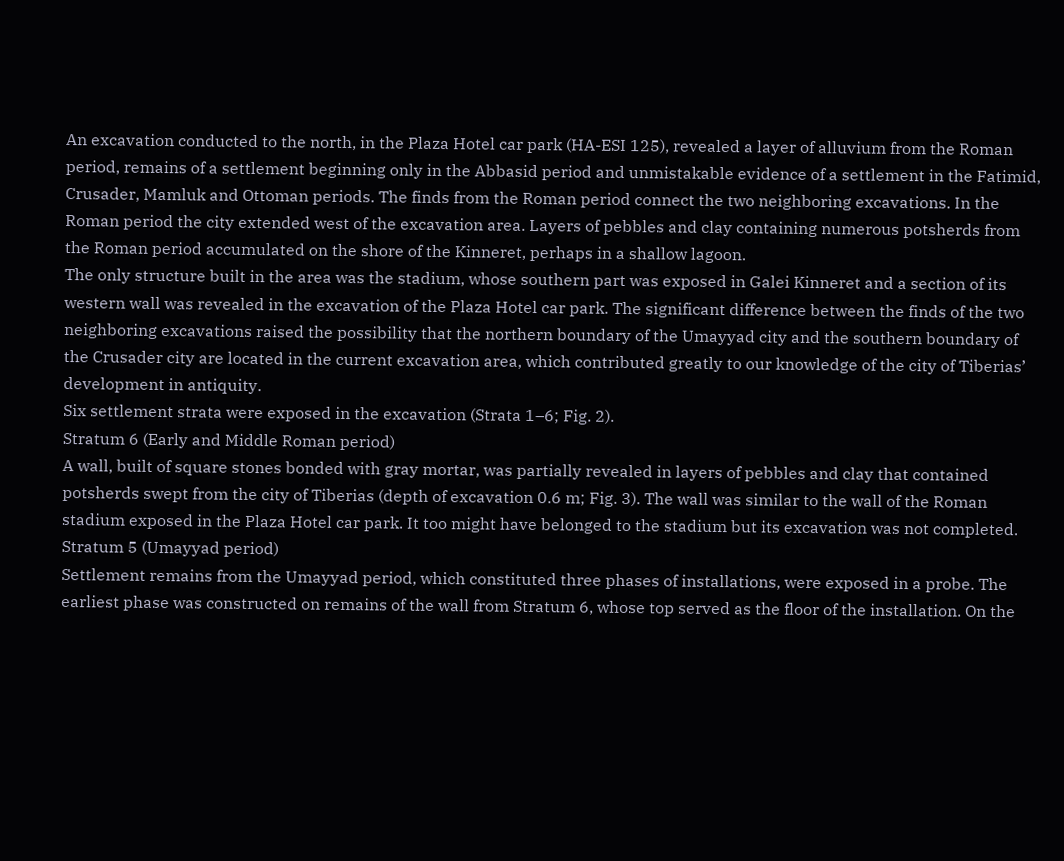An excavation conducted to the north, in the Plaza Hotel car park (HA-ESI 125), revealed a layer of alluvium from the Roman period, remains of a settlement beginning only in the Abbasid period and unmistakable evidence of a settlement in the Fatimid, Crusader, Mamluk and Ottoman periods. The finds from the Roman period connect the two neighboring excavations. In the Roman period the city extended west of the excavation area. Layers of pebbles and clay containing numerous potsherds from the Roman period accumulated on the shore of the Kinneret, perhaps in a shallow lagoon.
The only structure built in the area was the stadium, whose southern part was exposed in Galei Kinneret and a section of its western wall was revealed in the excavation of the Plaza Hotel car park. The significant difference between the finds of the two neighboring excavations raised the possibility that the northern boundary of the Umayyad city and the southern boundary of the Crusader city are located in the current excavation area, which contributed greatly to our knowledge of the city of Tiberias’ development in antiquity.
Six settlement strata were exposed in the excavation (Strata 1–6; Fig. 2).
Stratum 6 (Early and Middle Roman period)
A wall, built of square stones bonded with gray mortar, was partially revealed in layers of pebbles and clay that contained potsherds swept from the city of Tiberias (depth of excavation 0.6 m; Fig. 3). The wall was similar to the wall of the Roman stadium exposed in the Plaza Hotel car park. It too might have belonged to the stadium but its excavation was not completed.
Stratum 5 (Umayyad period)
Settlement remains from the Umayyad period, which constituted three phases of installations, were exposed in a probe. The earliest phase was constructed on remains of the wall from Stratum 6, whose top served as the floor of the installation. On the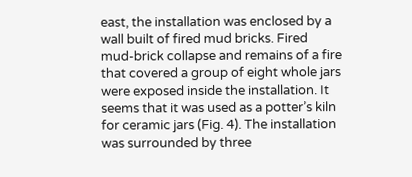east, the installation was enclosed by a wall built of fired mud bricks. Fired mud-brick collapse and remains of a fire that covered a group of eight whole jars were exposed inside the installation. It seems that it was used as a potter’s kiln for ceramic jars (Fig. 4). The installation was surrounded by three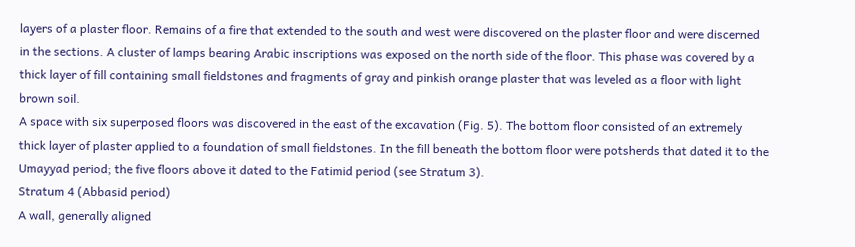layers of a plaster floor. Remains of a fire that extended to the south and west were discovered on the plaster floor and were discerned in the sections. A cluster of lamps bearing Arabic inscriptions was exposed on the north side of the floor. This phase was covered by a thick layer of fill containing small fieldstones and fragments of gray and pinkish orange plaster that was leveled as a floor with light brown soil.
A space with six superposed floors was discovered in the east of the excavation (Fig. 5). The bottom floor consisted of an extremely thick layer of plaster applied to a foundation of small fieldstones. In the fill beneath the bottom floor were potsherds that dated it to the Umayyad period; the five floors above it dated to the Fatimid period (see Stratum 3).
Stratum 4 (Abbasid period)
A wall, generally aligned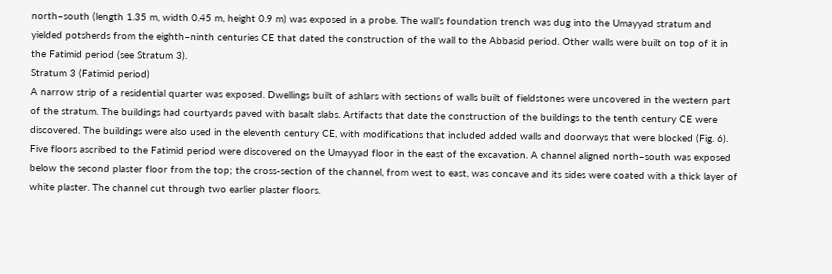north–south (length 1.35 m, width 0.45 m, height 0.9 m) was exposed in a probe. The wall’s foundation trench was dug into the Umayyad stratum and yielded potsherds from the eighth–ninth centuries CE that dated the construction of the wall to the Abbasid period. Other walls were built on top of it in the Fatimid period (see Stratum 3).
Stratum 3 (Fatimid period)
A narrow strip of a residential quarter was exposed. Dwellings built of ashlars with sections of walls built of fieldstones were uncovered in the western part of the stratum. The buildings had courtyards paved with basalt slabs. Artifacts that date the construction of the buildings to the tenth century CE were discovered. The buildings were also used in the eleventh century CE, with modifications that included added walls and doorways that were blocked (Fig. 6). Five floors ascribed to the Fatimid period were discovered on the Umayyad floor in the east of the excavation. A channel aligned north–south was exposed below the second plaster floor from the top; the cross-section of the channel, from west to east, was concave and its sides were coated with a thick layer of white plaster. The channel cut through two earlier plaster floors.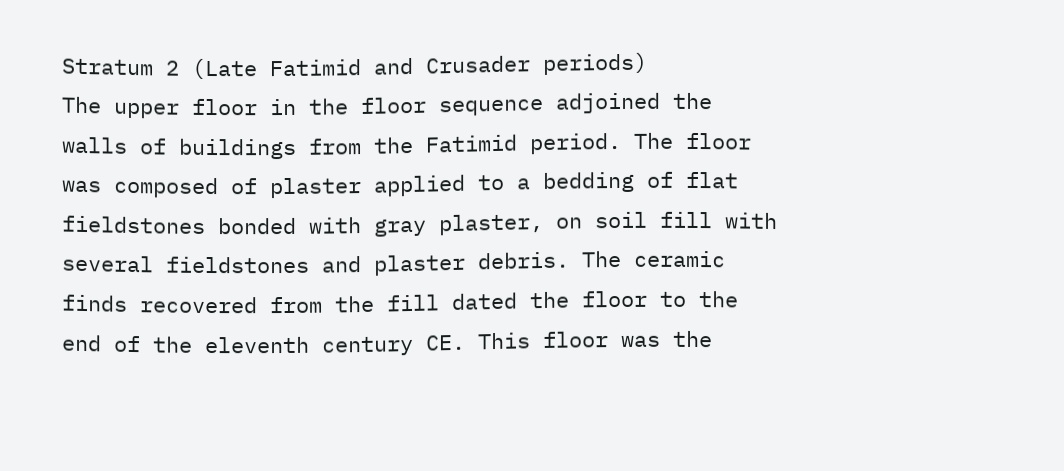Stratum 2 (Late Fatimid and Crusader periods)
The upper floor in the floor sequence adjoined the walls of buildings from the Fatimid period. The floor was composed of plaster applied to a bedding of flat fieldstones bonded with gray plaster, on soil fill with several fieldstones and plaster debris. The ceramic finds recovered from the fill dated the floor to the end of the eleventh century CE. This floor was the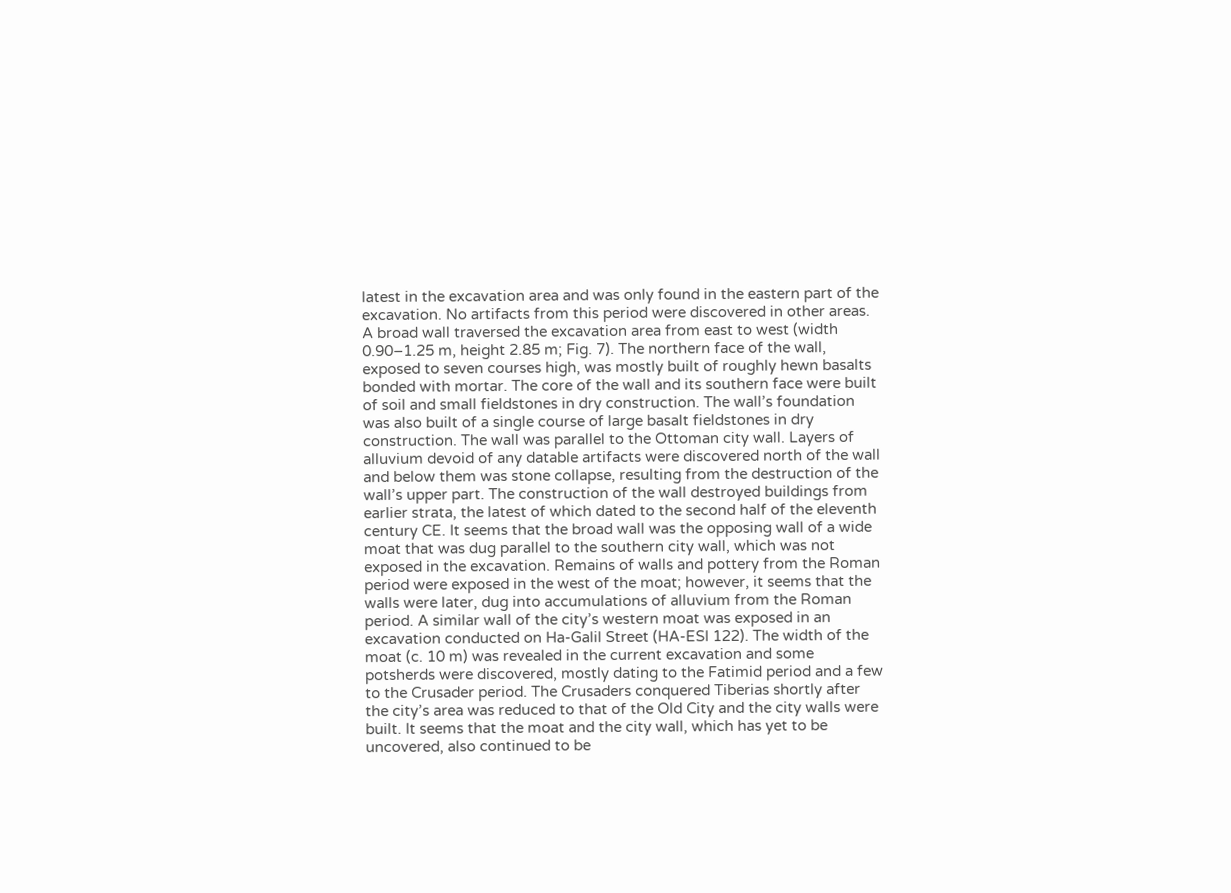latest in the excavation area and was only found in the eastern part of the excavation. No artifacts from this period were discovered in other areas.
A broad wall traversed the excavation area from east to west (width 0.90–1.25 m, height 2.85 m; Fig. 7). The northern face of the wall, exposed to seven courses high, was mostly built of roughly hewn basalts bonded with mortar. The core of the wall and its southern face were built of soil and small fieldstones in dry construction. The wall’s foundation was also built of a single course of large basalt fieldstones in dry construction. The wall was parallel to the Ottoman city wall. Layers of alluvium devoid of any datable artifacts were discovered north of the wall and below them was stone collapse, resulting from the destruction of the wall’s upper part. The construction of the wall destroyed buildings from earlier strata, the latest of which dated to the second half of the eleventh century CE. It seems that the broad wall was the opposing wall of a wide moat that was dug parallel to the southern city wall, which was not exposed in the excavation. Remains of walls and pottery from the Roman period were exposed in the west of the moat; however, it seems that the walls were later, dug into accumulations of alluvium from the Roman period. A similar wall of the city’s western moat was exposed in an excavation conducted on Ha-Galil Street (HA-ESI 122). The width of the moat (c. 10 m) was revealed in the current excavation and some potsherds were discovered, mostly dating to the Fatimid period and a few to the Crusader period. The Crusaders conquered Tiberias shortly after the city’s area was reduced to that of the Old City and the city walls were built. It seems that the moat and the city wall, which has yet to be uncovered, also continued to be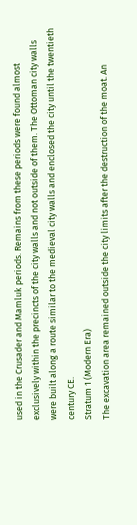used in the Crusader and Mamluk periods. Remains from these periods were found almost exclusively within the precincts of the city walls and not outside of them. The Ottoman city walls were built along a route similar to the medieval city walls and enclosed the city until the twentieth century CE.
Stratum 1 (Modern Era)
The excavation area remained outside the city limits after the destruction of the moat. An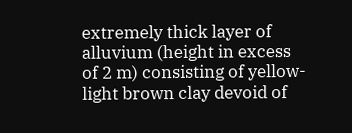extremely thick layer of alluvium (height in excess of 2 m) consisting of yellow-light brown clay devoid of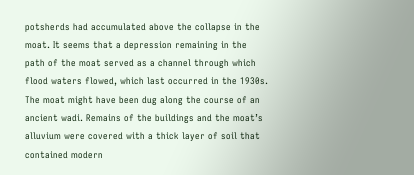potsherds had accumulated above the collapse in the moat. It seems that a depression remaining in the path of the moat served as a channel through which flood waters flowed, which last occurred in the 1930s. The moat might have been dug along the course of an ancient wadi. Remains of the buildings and the moat’s alluvium were covered with a thick layer of soil that contained modern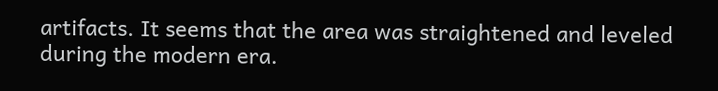artifacts. It seems that the area was straightened and leveled during the modern era.